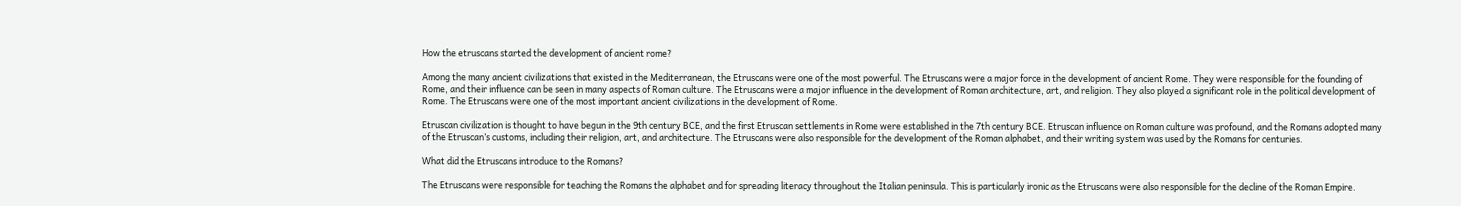How the etruscans started the development of ancient rome?

Among the many ancient civilizations that existed in the Mediterranean, the Etruscans were one of the most powerful. The Etruscans were a major force in the development of ancient Rome. They were responsible for the founding of Rome, and their influence can be seen in many aspects of Roman culture. The Etruscans were a major influence in the development of Roman architecture, art, and religion. They also played a significant role in the political development of Rome. The Etruscans were one of the most important ancient civilizations in the development of Rome.

Etruscan civilization is thought to have begun in the 9th century BCE, and the first Etruscan settlements in Rome were established in the 7th century BCE. Etruscan influence on Roman culture was profound, and the Romans adopted many of the Etruscan’s customs, including their religion, art, and architecture. The Etruscans were also responsible for the development of the Roman alphabet, and their writing system was used by the Romans for centuries.

What did the Etruscans introduce to the Romans?

The Etruscans were responsible for teaching the Romans the alphabet and for spreading literacy throughout the Italian peninsula. This is particularly ironic as the Etruscans were also responsible for the decline of the Roman Empire.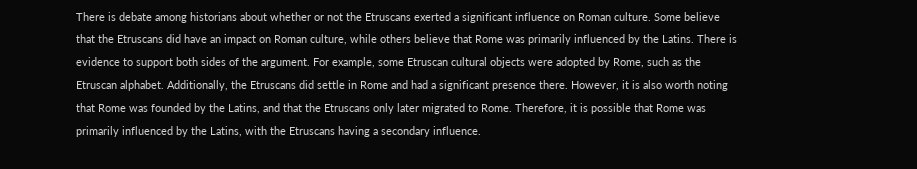There is debate among historians about whether or not the Etruscans exerted a significant influence on Roman culture. Some believe that the Etruscans did have an impact on Roman culture, while others believe that Rome was primarily influenced by the Latins. There is evidence to support both sides of the argument. For example, some Etruscan cultural objects were adopted by Rome, such as the Etruscan alphabet. Additionally, the Etruscans did settle in Rome and had a significant presence there. However, it is also worth noting that Rome was founded by the Latins, and that the Etruscans only later migrated to Rome. Therefore, it is possible that Rome was primarily influenced by the Latins, with the Etruscans having a secondary influence.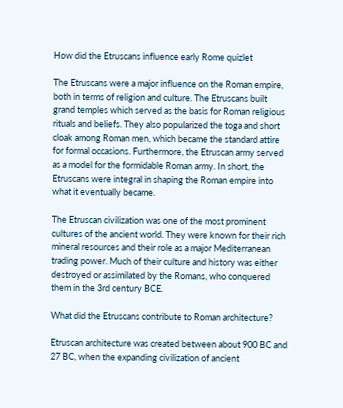How did the Etruscans influence early Rome quizlet

The Etruscans were a major influence on the Roman empire, both in terms of religion and culture. The Etruscans built grand temples which served as the basis for Roman religious rituals and beliefs. They also popularized the toga and short cloak among Roman men, which became the standard attire for formal occasions. Furthermore, the Etruscan army served as a model for the formidable Roman army. In short, the Etruscans were integral in shaping the Roman empire into what it eventually became.

The Etruscan civilization was one of the most prominent cultures of the ancient world. They were known for their rich mineral resources and their role as a major Mediterranean trading power. Much of their culture and history was either destroyed or assimilated by the Romans, who conquered them in the 3rd century BCE.

What did the Etruscans contribute to Roman architecture?

Etruscan architecture was created between about 900 BC and 27 BC, when the expanding civilization of ancient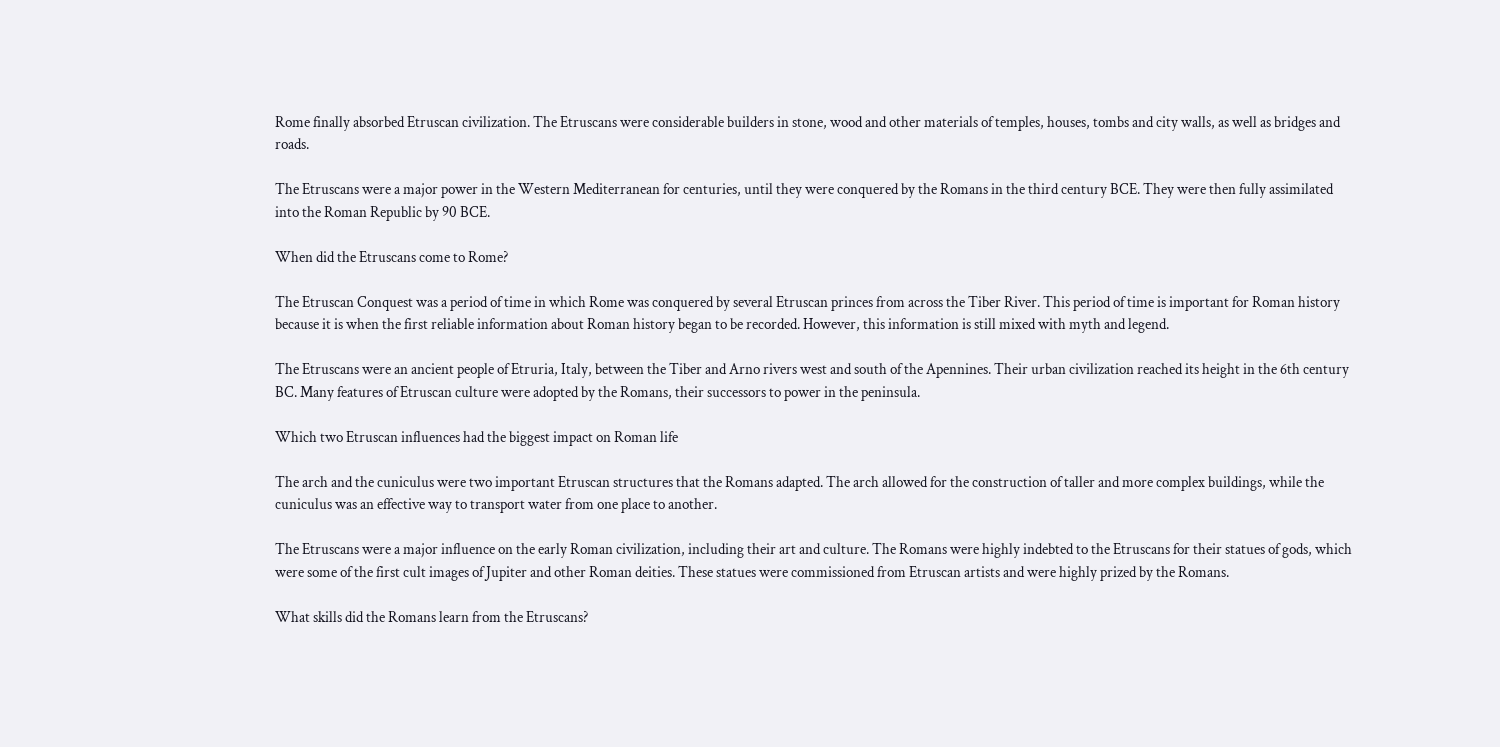Rome finally absorbed Etruscan civilization. The Etruscans were considerable builders in stone, wood and other materials of temples, houses, tombs and city walls, as well as bridges and roads.

The Etruscans were a major power in the Western Mediterranean for centuries, until they were conquered by the Romans in the third century BCE. They were then fully assimilated into the Roman Republic by 90 BCE.

When did the Etruscans come to Rome?

The Etruscan Conquest was a period of time in which Rome was conquered by several Etruscan princes from across the Tiber River. This period of time is important for Roman history because it is when the first reliable information about Roman history began to be recorded. However, this information is still mixed with myth and legend.

The Etruscans were an ancient people of Etruria, Italy, between the Tiber and Arno rivers west and south of the Apennines. Their urban civilization reached its height in the 6th century BC. Many features of Etruscan culture were adopted by the Romans, their successors to power in the peninsula.

Which two Etruscan influences had the biggest impact on Roman life

The arch and the cuniculus were two important Etruscan structures that the Romans adapted. The arch allowed for the construction of taller and more complex buildings, while the cuniculus was an effective way to transport water from one place to another.

The Etruscans were a major influence on the early Roman civilization, including their art and culture. The Romans were highly indebted to the Etruscans for their statues of gods, which were some of the first cult images of Jupiter and other Roman deities. These statues were commissioned from Etruscan artists and were highly prized by the Romans.

What skills did the Romans learn from the Etruscans?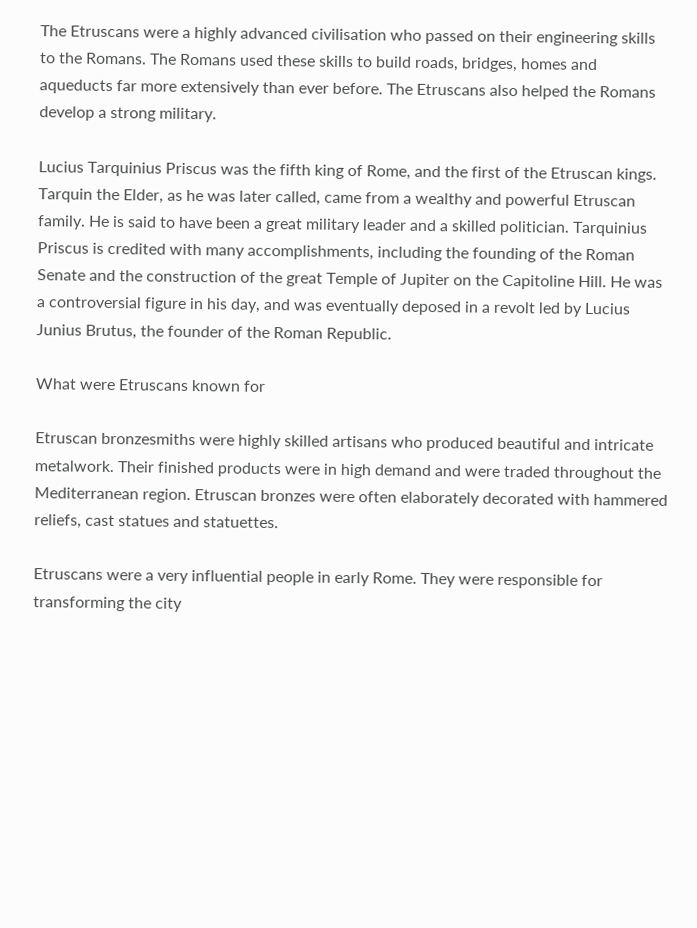The Etruscans were a highly advanced civilisation who passed on their engineering skills to the Romans. The Romans used these skills to build roads, bridges, homes and aqueducts far more extensively than ever before. The Etruscans also helped the Romans develop a strong military.

Lucius Tarquinius Priscus was the fifth king of Rome, and the first of the Etruscan kings. Tarquin the Elder, as he was later called, came from a wealthy and powerful Etruscan family. He is said to have been a great military leader and a skilled politician. Tarquinius Priscus is credited with many accomplishments, including the founding of the Roman Senate and the construction of the great Temple of Jupiter on the Capitoline Hill. He was a controversial figure in his day, and was eventually deposed in a revolt led by Lucius Junius Brutus, the founder of the Roman Republic.

What were Etruscans known for

Etruscan bronzesmiths were highly skilled artisans who produced beautiful and intricate metalwork. Their finished products were in high demand and were traded throughout the Mediterranean region. Etruscan bronzes were often elaborately decorated with hammered reliefs, cast statues and statuettes.

Etruscans were a very influential people in early Rome. They were responsible for transforming the city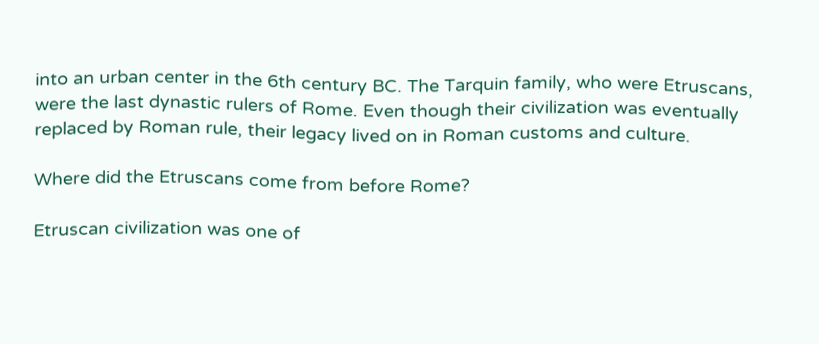into an urban center in the 6th century BC. The Tarquin family, who were Etruscans, were the last dynastic rulers of Rome. Even though their civilization was eventually replaced by Roman rule, their legacy lived on in Roman customs and culture.

Where did the Etruscans come from before Rome?

Etruscan civilization was one of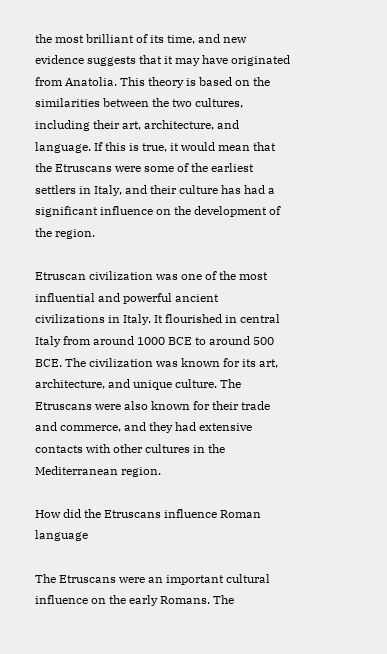the most brilliant of its time, and new evidence suggests that it may have originated from Anatolia. This theory is based on the similarities between the two cultures, including their art, architecture, and language. If this is true, it would mean that the Etruscans were some of the earliest settlers in Italy, and their culture has had a significant influence on the development of the region.

Etruscan civilization was one of the most influential and powerful ancient civilizations in Italy. It flourished in central Italy from around 1000 BCE to around 500 BCE. The civilization was known for its art, architecture, and unique culture. The Etruscans were also known for their trade and commerce, and they had extensive contacts with other cultures in the Mediterranean region.

How did the Etruscans influence Roman language

The Etruscans were an important cultural influence on the early Romans. The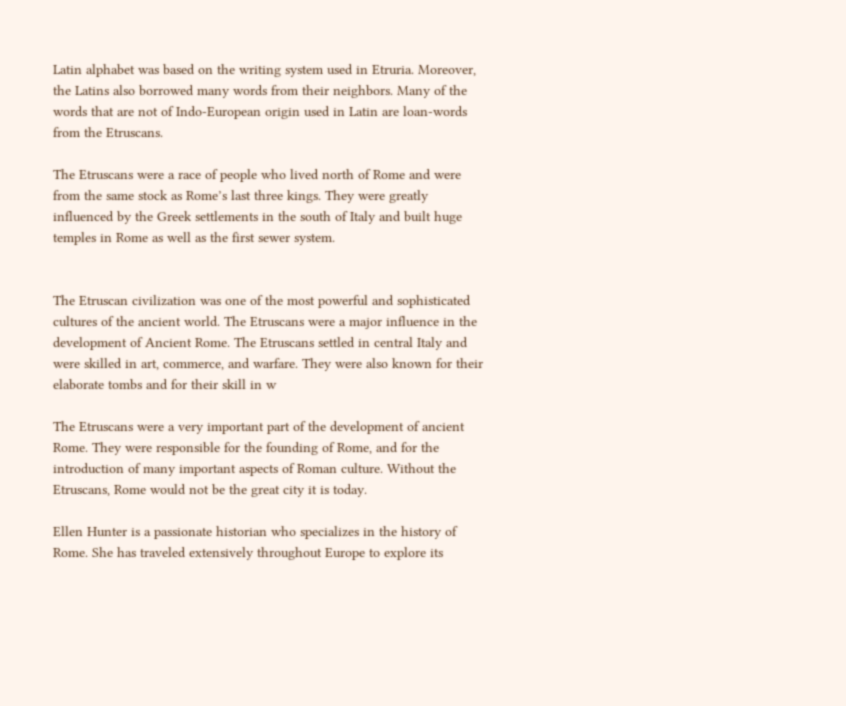Latin alphabet was based on the writing system used in Etruria. Moreover, the Latins also borrowed many words from their neighbors. Many of the words that are not of Indo-European origin used in Latin are loan-words from the Etruscans.

The Etruscans were a race of people who lived north of Rome and were from the same stock as Rome’s last three kings. They were greatly influenced by the Greek settlements in the south of Italy and built huge temples in Rome as well as the first sewer system.


The Etruscan civilization was one of the most powerful and sophisticated cultures of the ancient world. The Etruscans were a major influence in the development of Ancient Rome. The Etruscans settled in central Italy and were skilled in art, commerce, and warfare. They were also known for their elaborate tombs and for their skill in w

The Etruscans were a very important part of the development of ancient Rome. They were responsible for the founding of Rome, and for the introduction of many important aspects of Roman culture. Without the Etruscans, Rome would not be the great city it is today.

Ellen Hunter is a passionate historian who specializes in the history of Rome. She has traveled extensively throughout Europe to explore its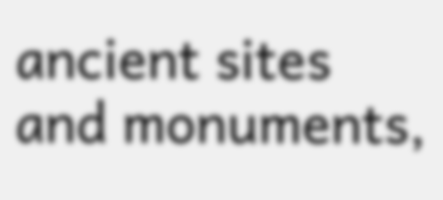ancient sites and monuments,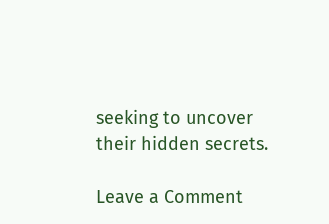seeking to uncover their hidden secrets.

Leave a Comment